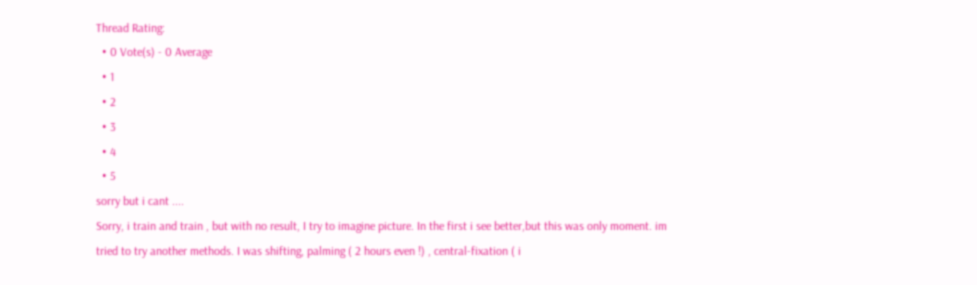Thread Rating:
  • 0 Vote(s) - 0 Average
  • 1
  • 2
  • 3
  • 4
  • 5
sorry but i cant ....
Sorry, i train and train , but with no result, I try to imagine picture. In the first i see better,but this was only moment. im tried to try another methods. I was shifting, palming ( 2 hours even !) , central-fixation ( i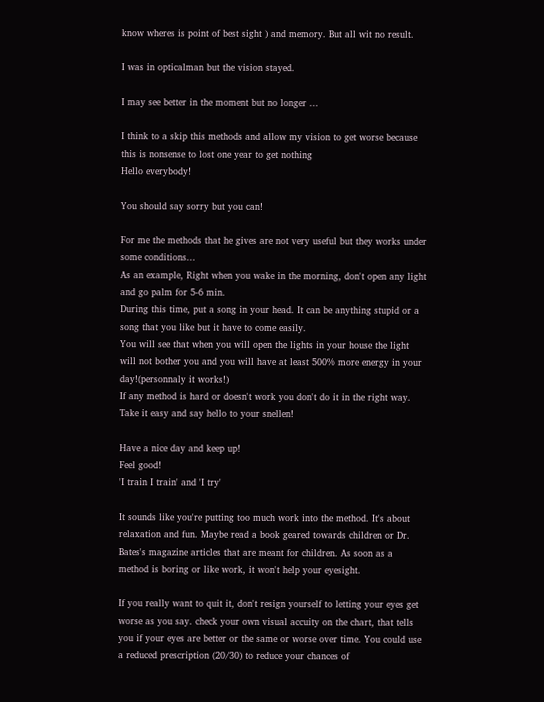know wheres is point of best sight ) and memory. But all wit no result.

I was in opticalman but the vision stayed.

I may see better in the moment but no longer ...

I think to a skip this methods and allow my vision to get worse because this is nonsense to lost one year to get nothing
Hello everybody!

You should say sorry but you can!

For me the methods that he gives are not very useful but they works under some conditions...
As an example, Right when you wake in the morning, don't open any light and go palm for 5-6 min.
During this time, put a song in your head. It can be anything stupid or a song that you like but it have to come easily.
You will see that when you will open the lights in your house the light will not bother you and you will have at least 500% more energy in your day!(personnaly it works!)
If any method is hard or doesn't work you don't do it in the right way. Take it easy and say hello to your snellen!

Have a nice day and keep up!
Feel good!
'I train I train' and 'I try'

It sounds like you're putting too much work into the method. It's about relaxation and fun. Maybe read a book geared towards children or Dr. Bates's magazine articles that are meant for children. As soon as a method is boring or like work, it won't help your eyesight.

If you really want to quit it, don't resign yourself to letting your eyes get worse as you say. check your own visual accuity on the chart, that tells you if your eyes are better or the same or worse over time. You could use a reduced prescription (20/30) to reduce your chances of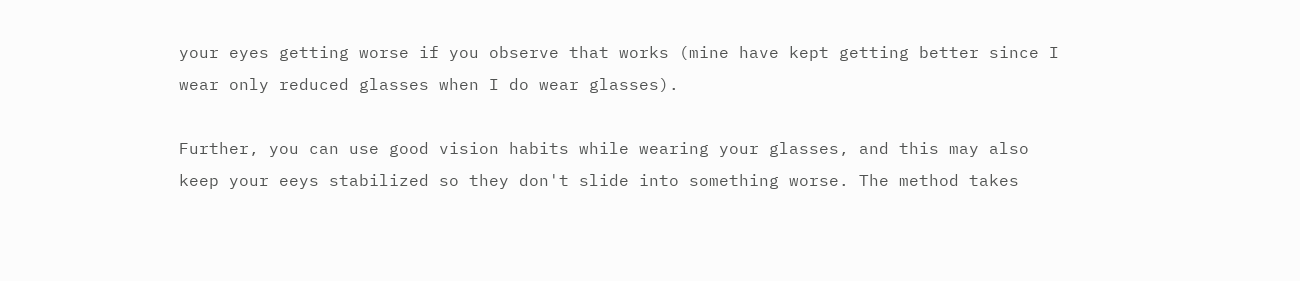your eyes getting worse if you observe that works (mine have kept getting better since I wear only reduced glasses when I do wear glasses).

Further, you can use good vision habits while wearing your glasses, and this may also keep your eeys stabilized so they don't slide into something worse. The method takes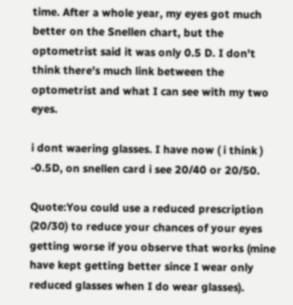time. After a whole year, my eyes got much better on the Snellen chart, but the optometrist said it was only 0.5 D. I don't think there's much link between the optometrist and what I can see with my two eyes.

i dont waering glasses. I have now ( i think ) -0.5D, on snellen card i see 20/40 or 20/50.

Quote:You could use a reduced prescription (20/30) to reduce your chances of your eyes getting worse if you observe that works (mine have kept getting better since I wear only reduced glasses when I do wear glasses).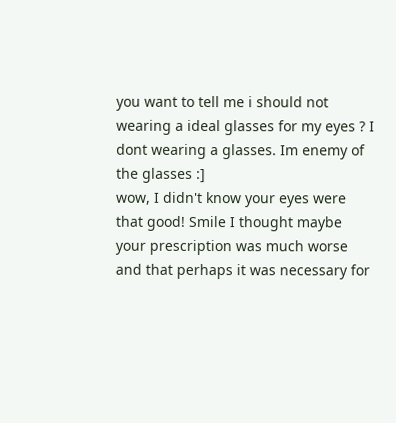you want to tell me i should not wearing a ideal glasses for my eyes ? I dont wearing a glasses. Im enemy of the glasses :]
wow, I didn't know your eyes were that good! Smile I thought maybe your prescription was much worse and that perhaps it was necessary for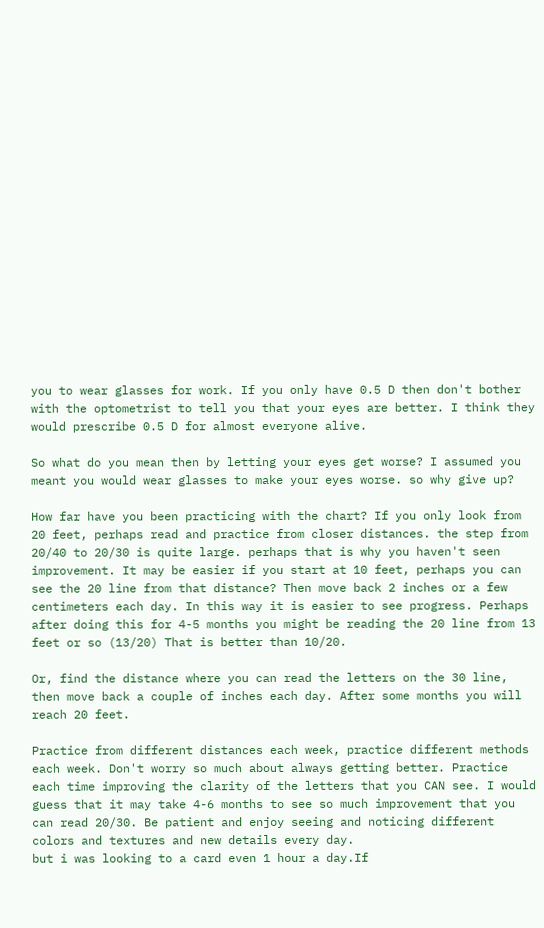you to wear glasses for work. If you only have 0.5 D then don't bother with the optometrist to tell you that your eyes are better. I think they would prescribe 0.5 D for almost everyone alive.

So what do you mean then by letting your eyes get worse? I assumed you meant you would wear glasses to make your eyes worse. so why give up?

How far have you been practicing with the chart? If you only look from 20 feet, perhaps read and practice from closer distances. the step from 20/40 to 20/30 is quite large. perhaps that is why you haven't seen improvement. It may be easier if you start at 10 feet, perhaps you can see the 20 line from that distance? Then move back 2 inches or a few centimeters each day. In this way it is easier to see progress. Perhaps after doing this for 4-5 months you might be reading the 20 line from 13 feet or so (13/20) That is better than 10/20.

Or, find the distance where you can read the letters on the 30 line, then move back a couple of inches each day. After some months you will reach 20 feet.

Practice from different distances each week, practice different methods each week. Don't worry so much about always getting better. Practice each time improving the clarity of the letters that you CAN see. I would guess that it may take 4-6 months to see so much improvement that you can read 20/30. Be patient and enjoy seeing and noticing different colors and textures and new details every day.
but i was looking to a card even 1 hour a day.If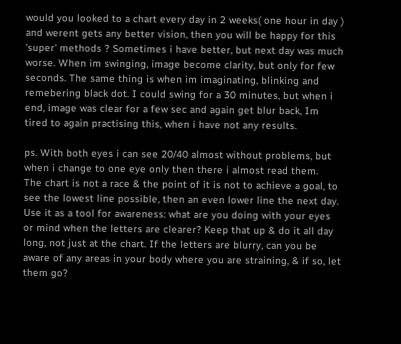would you looked to a chart every day in 2 weeks( one hour in day ) and werent gets any better vision, then you will be happy for this 'super' methods ? Sometimes i have better, but next day was much worse. When im swinging, image become clarity, but only for few seconds. The same thing is when im imaginating, blinking and remebering black dot. I could swing for a 30 minutes, but when i end, image was clear for a few sec and again get blur back, Im tired to again practising this, when i have not any results.

ps. With both eyes i can see 20/40 almost without problems, but when i change to one eye only then there i almost read them.
The chart is not a race & the point of it is not to achieve a goal, to see the lowest line possible, then an even lower line the next day. Use it as a tool for awareness: what are you doing with your eyes or mind when the letters are clearer? Keep that up & do it all day long, not just at the chart. If the letters are blurry, can you be aware of any areas in your body where you are straining, & if so, let them go?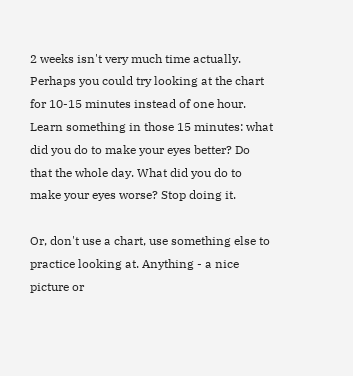2 weeks isn't very much time actually. Perhaps you could try looking at the chart for 10-15 minutes instead of one hour. Learn something in those 15 minutes: what did you do to make your eyes better? Do that the whole day. What did you do to make your eyes worse? Stop doing it.

Or, don't use a chart, use something else to practice looking at. Anything - a nice picture or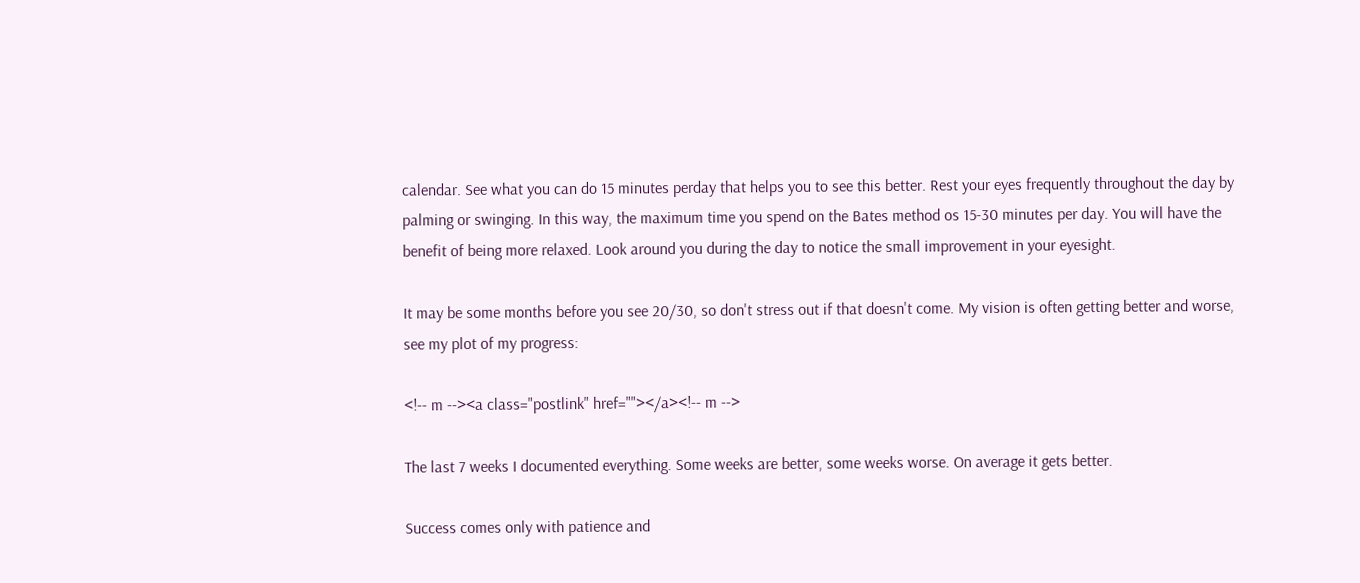calendar. See what you can do 15 minutes perday that helps you to see this better. Rest your eyes frequently throughout the day by palming or swinging. In this way, the maximum time you spend on the Bates method os 15-30 minutes per day. You will have the benefit of being more relaxed. Look around you during the day to notice the small improvement in your eyesight.

It may be some months before you see 20/30, so don't stress out if that doesn't come. My vision is often getting better and worse, see my plot of my progress:

<!-- m --><a class="postlink" href=""></a><!-- m -->

The last 7 weeks I documented everything. Some weeks are better, some weeks worse. On average it gets better.

Success comes only with patience and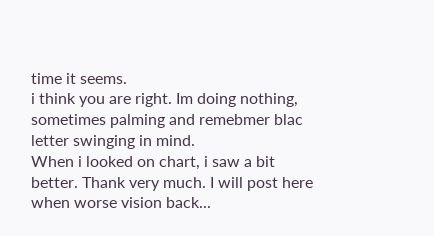time it seems.
i think you are right. Im doing nothing, sometimes palming and remebmer blac letter swinging in mind.
When i looked on chart, i saw a bit better. Thank very much. I will post here when worse vision back...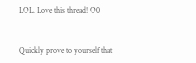LOL. Love this thread! O0


Quickly prove to yourself that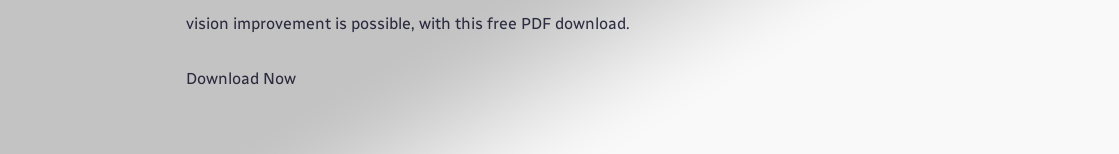vision improvement is possible, with this free PDF download.

Download Now